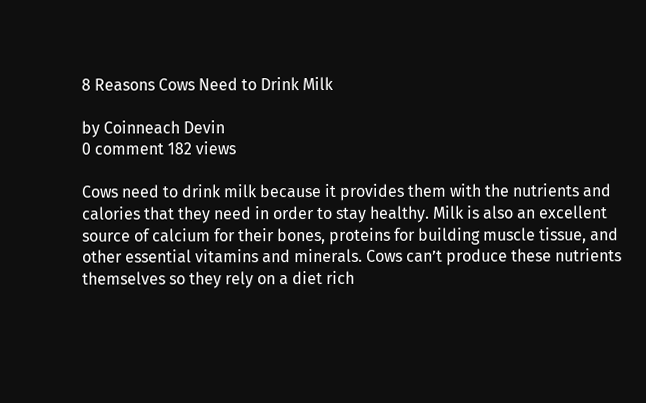8 Reasons Cows Need to Drink Milk

by Coinneach Devin
0 comment 182 views

Cows need to drink milk because it provides them with the nutrients and calories that they need in order to stay healthy. Milk is also an excellent source of calcium for their bones, proteins for building muscle tissue, and other essential vitamins and minerals. Cows can’t produce these nutrients themselves so they rely on a diet rich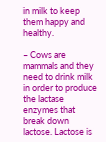in milk to keep them happy and healthy.

– Cows are mammals and they need to drink milk in order to produce the lactase enzymes that break down lactose. Lactose is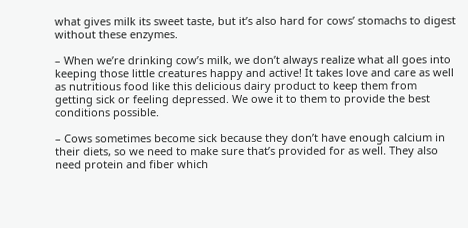what gives milk its sweet taste, but it’s also hard for cows’ stomachs to digest without these enzymes.

– When we’re drinking cow’s milk, we don’t always realize what all goes into keeping those little creatures happy and active! It takes love and care as well as nutritious food like this delicious dairy product to keep them from getting sick or feeling depressed. We owe it to them to provide the best conditions possible.

– Cows sometimes become sick because they don’t have enough calcium in their diets, so we need to make sure that’s provided for as well. They also need protein and fiber which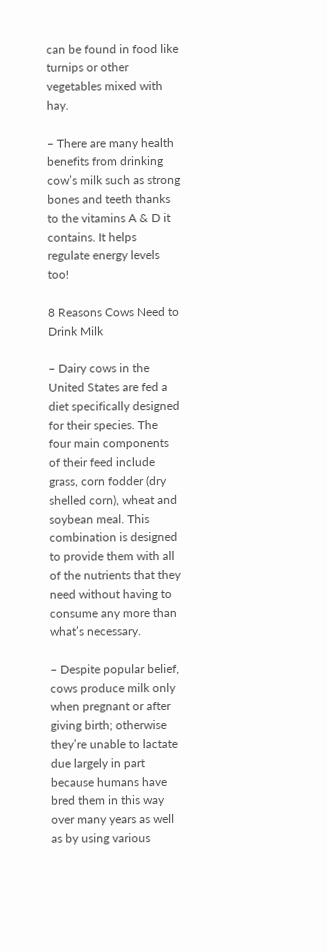can be found in food like turnips or other vegetables mixed with hay.

– There are many health benefits from drinking cow’s milk such as strong bones and teeth thanks to the vitamins A & D it contains. It helps regulate energy levels too!

8 Reasons Cows Need to Drink Milk

– Dairy cows in the United States are fed a diet specifically designed for their species. The four main components of their feed include grass, corn fodder (dry shelled corn), wheat and soybean meal. This combination is designed to provide them with all of the nutrients that they need without having to consume any more than what’s necessary.

– Despite popular belief, cows produce milk only when pregnant or after giving birth; otherwise they’re unable to lactate due largely in part because humans have bred them in this way over many years as well as by using various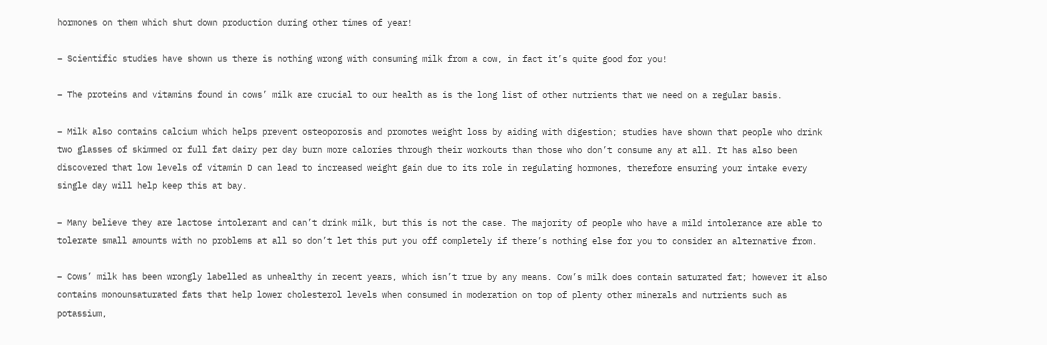hormones on them which shut down production during other times of year!

– Scientific studies have shown us there is nothing wrong with consuming milk from a cow, in fact it’s quite good for you!

– The proteins and vitamins found in cows’ milk are crucial to our health as is the long list of other nutrients that we need on a regular basis.

– Milk also contains calcium which helps prevent osteoporosis and promotes weight loss by aiding with digestion; studies have shown that people who drink two glasses of skimmed or full fat dairy per day burn more calories through their workouts than those who don’t consume any at all. It has also been discovered that low levels of vitamin D can lead to increased weight gain due to its role in regulating hormones, therefore ensuring your intake every single day will help keep this at bay.

– Many believe they are lactose intolerant and can’t drink milk, but this is not the case. The majority of people who have a mild intolerance are able to tolerate small amounts with no problems at all so don’t let this put you off completely if there’s nothing else for you to consider an alternative from.

– Cows’ milk has been wrongly labelled as unhealthy in recent years, which isn’t true by any means. Cow’s milk does contain saturated fat; however it also contains monounsaturated fats that help lower cholesterol levels when consumed in moderation on top of plenty other minerals and nutrients such as potassium,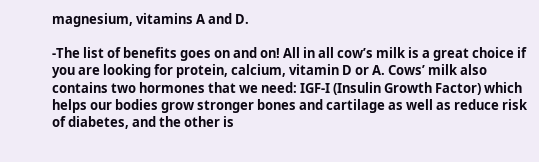magnesium, vitamins A and D.

-The list of benefits goes on and on! All in all cow’s milk is a great choice if you are looking for protein, calcium, vitamin D or A. Cows’ milk also contains two hormones that we need: IGF-I (Insulin Growth Factor) which helps our bodies grow stronger bones and cartilage as well as reduce risk of diabetes, and the other is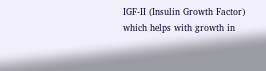IGF-II (Insulin Growth Factor) which helps with growth in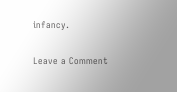infancy.

Leave a Comment